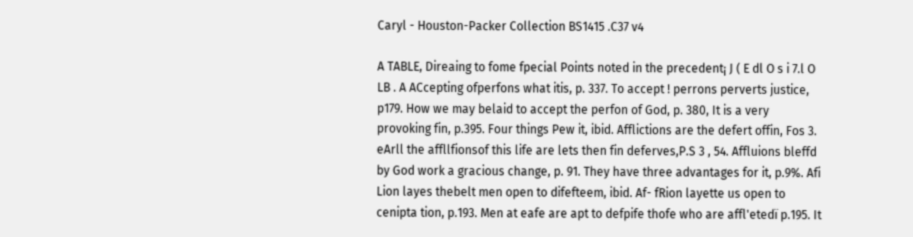Caryl - Houston-Packer Collection BS1415 .C37 v4

A TABLE, Direaing to fome fpecial Points noted in the precedent¡ J ( E dl O s i 7.l O LB . A ACcepting ofperfons what itis, p. 337. To accept ! perrons perverts justice, p179. How we may belaid to accept the perfon of God, p. 380, It is a very provoking fin, p.395. Four things Pew it, ibid. Afflictions are the defert offin, Fos 3. eArll the affllfionsof this life are lets then fin deferves,P.S 3 , 54. Affluions bleffd by God work a gracious change, p. 91. They have three advantages for it, p.9%. Afi Lion layes thebelt men open to difefteem, ibid. Af- fRion layette us open to cenipta tion, p.193. Men at eafe are apt to defpife thofe who are affl'etedï p.195. It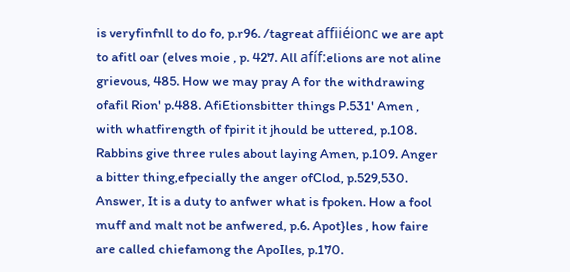is veryfinfnll to do fo, p.r96. /tagreat affiiéionc we are apt to afitl oar (elves moie , p. 427. All afíf:elions are not aline grievous, 485. How we may pray A for the withdrawing ofafil Rion' p.488. AfiEtionsbitter things P.531' Amen , with whatfirength of fpirit it jhould be uttered, p.108. Rabbins give three rules about laying Amen, p.109. Anger a bitter thing,efpecially the anger ofClod, p.529,530. Answer, It is a duty to anfwer what is fpoken. How a fool muff and malt not be anfwered, p.6. Apot}les , how faire are called chiefamong the ApoIles, p.170.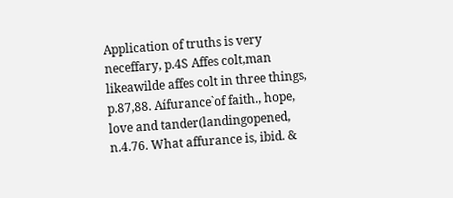Application of truths is very neceffary, p.4S Affes colt,man likeawilde affes colt in three things, p.87,88. Aífurance`of faith., hope, love and tander(landingopened, n.4.76. What affurance is, ibid. &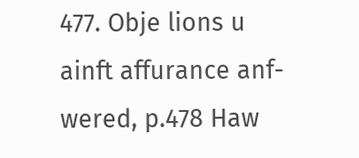477. Obje lions u ainft affurance anf- wered, p.478 Haw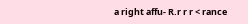a right affu- R.r r r < rance